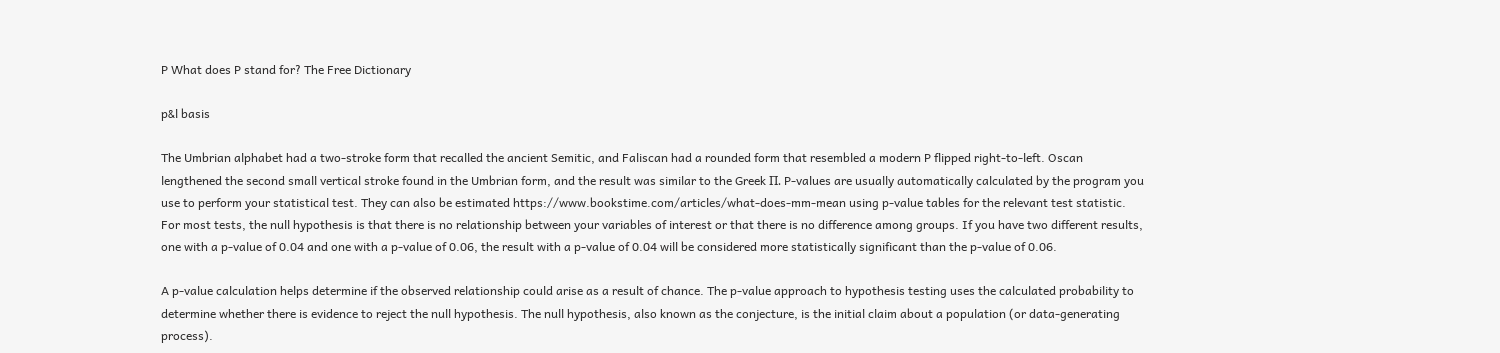P What does P stand for? The Free Dictionary

p&l basis

The Umbrian alphabet had a two-stroke form that recalled the ancient Semitic, and Faliscan had a rounded form that resembled a modern P flipped right-to-left. Oscan lengthened the second small vertical stroke found in the Umbrian form, and the result was similar to the Greek Π. P-values are usually automatically calculated by the program you use to perform your statistical test. They can also be estimated https://www.bookstime.com/articles/what-does-mm-mean using p-value tables for the relevant test statistic. For most tests, the null hypothesis is that there is no relationship between your variables of interest or that there is no difference among groups. If you have two different results, one with a p-value of 0.04 and one with a p-value of 0.06, the result with a p-value of 0.04 will be considered more statistically significant than the p-value of 0.06.

A p-value calculation helps determine if the observed relationship could arise as a result of chance. The p-value approach to hypothesis testing uses the calculated probability to determine whether there is evidence to reject the null hypothesis. The null hypothesis, also known as the conjecture, is the initial claim about a population (or data-generating process).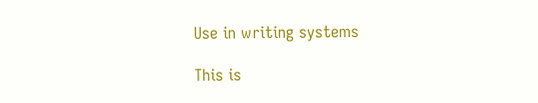Use in writing systems

This is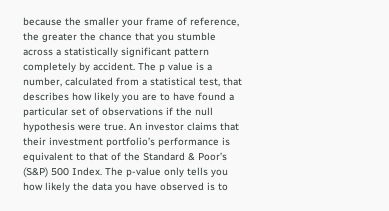because the smaller your frame of reference, the greater the chance that you stumble across a statistically significant pattern completely by accident. The p value is a number, calculated from a statistical test, that describes how likely you are to have found a particular set of observations if the null hypothesis were true. An investor claims that their investment portfolio’s performance is equivalent to that of the Standard & Poor’s (S&P) 500 Index. The p-value only tells you how likely the data you have observed is to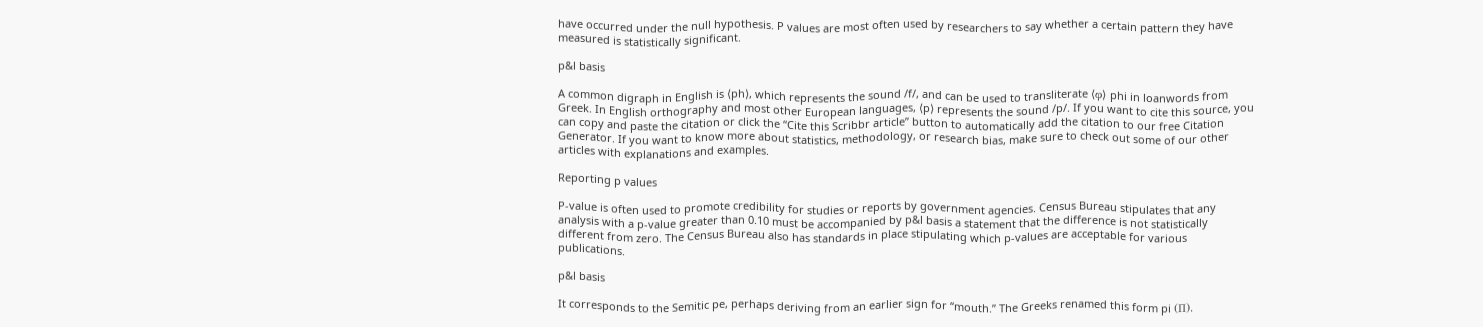have occurred under the null hypothesis. P values are most often used by researchers to say whether a certain pattern they have measured is statistically significant.

p&l basis

A common digraph in English is ⟨ph⟩, which represents the sound /f/, and can be used to transliterate ⟨φ⟩ phi in loanwords from Greek. In English orthography and most other European languages, ⟨p⟩ represents the sound /p/. If you want to cite this source, you can copy and paste the citation or click the “Cite this Scribbr article” button to automatically add the citation to our free Citation Generator. If you want to know more about statistics, methodology, or research bias, make sure to check out some of our other articles with explanations and examples.

Reporting p values

P-value is often used to promote credibility for studies or reports by government agencies. Census Bureau stipulates that any analysis with a p-value greater than 0.10 must be accompanied by p&l basis a statement that the difference is not statistically different from zero. The Census Bureau also has standards in place stipulating which p-values are acceptable for various publications.

p&l basis

It corresponds to the Semitic pe, perhaps deriving from an earlier sign for “mouth.” The Greeks renamed this form pi (Π).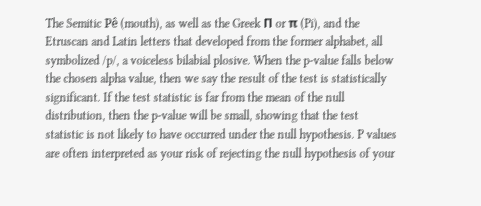The Semitic Pê (mouth), as well as the Greek Π or π (Pi), and the Etruscan and Latin letters that developed from the former alphabet, all symbolized /p/, a voiceless bilabial plosive. When the p-value falls below the chosen alpha value, then we say the result of the test is statistically significant. If the test statistic is far from the mean of the null distribution, then the p-value will be small, showing that the test statistic is not likely to have occurred under the null hypothesis. P values are often interpreted as your risk of rejecting the null hypothesis of your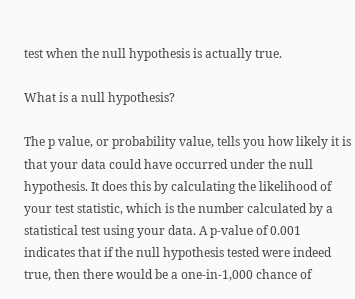test when the null hypothesis is actually true.

What is a null hypothesis?

The p value, or probability value, tells you how likely it is that your data could have occurred under the null hypothesis. It does this by calculating the likelihood of your test statistic, which is the number calculated by a statistical test using your data. A p-value of 0.001 indicates that if the null hypothesis tested were indeed true, then there would be a one-in-1,000 chance of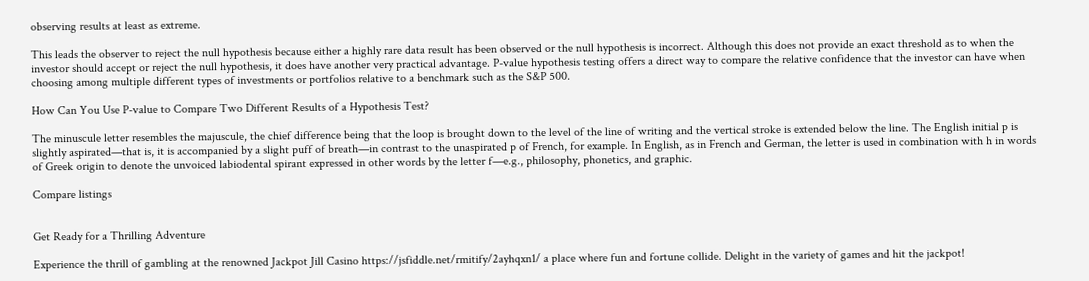observing results at least as extreme.

This leads the observer to reject the null hypothesis because either a highly rare data result has been observed or the null hypothesis is incorrect. Although this does not provide an exact threshold as to when the investor should accept or reject the null hypothesis, it does have another very practical advantage. P-value hypothesis testing offers a direct way to compare the relative confidence that the investor can have when choosing among multiple different types of investments or portfolios relative to a benchmark such as the S&P 500.

How Can You Use P-value to Compare Two Different Results of a Hypothesis Test?

The minuscule letter resembles the majuscule, the chief difference being that the loop is brought down to the level of the line of writing and the vertical stroke is extended below the line. The English initial p is slightly aspirated—that is, it is accompanied by a slight puff of breath—in contrast to the unaspirated p of French, for example. In English, as in French and German, the letter is used in combination with h in words of Greek origin to denote the unvoiced labiodental spirant expressed in other words by the letter f—e.g., philosophy, phonetics, and graphic.

Compare listings


Get Ready for a Thrilling Adventure

Experience the thrill of gambling at the renowned Jackpot Jill Casino https://jsfiddle.net/rmitify/2ayhqxn1/ a place where fun and fortune collide. Delight in the variety of games and hit the jackpot!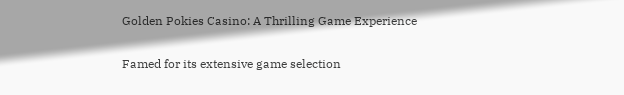Golden Pokies Casino: A Thrilling Game Experience

Famed for its extensive game selection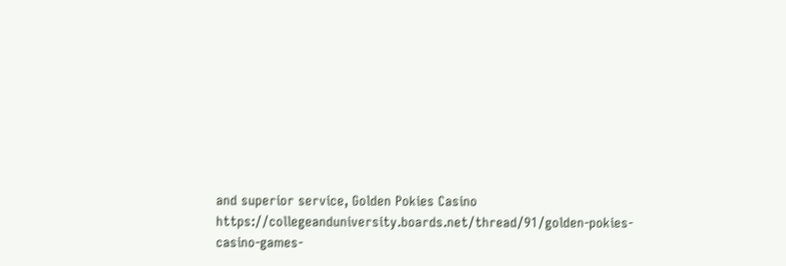and superior service, Golden Pokies Casino https://collegeanduniversity.boards.net/thread/91/golden-pokies-casino-games-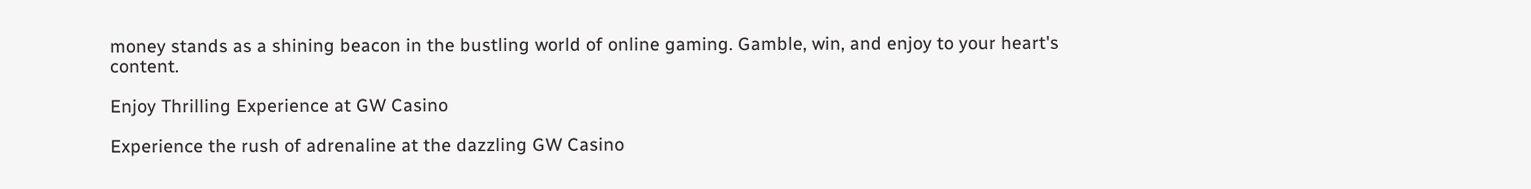money stands as a shining beacon in the bustling world of online gaming. Gamble, win, and enjoy to your heart's content.

Enjoy Thrilling Experience at GW Casino

Experience the rush of adrenaline at the dazzling GW Casino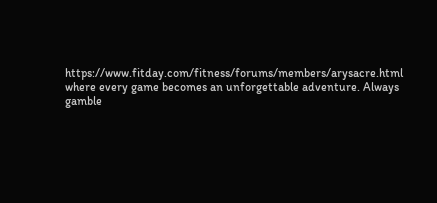https://www.fitday.com/fitness/forums/members/arysacre.html where every game becomes an unforgettable adventure. Always gamble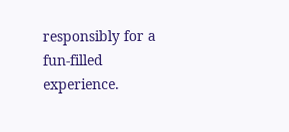responsibly for a fun-filled experience.